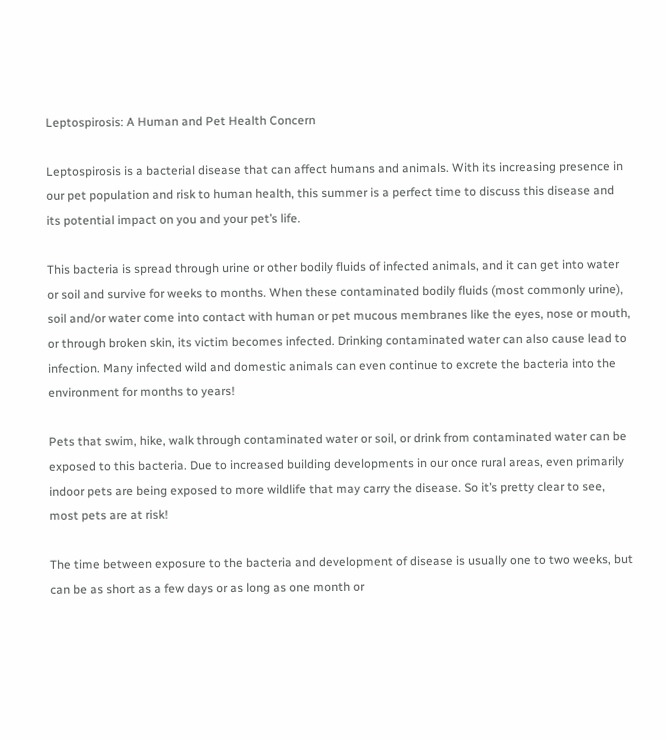Leptospirosis: A Human and Pet Health Concern

Leptospirosis is a bacterial disease that can affect humans and animals. With its increasing presence in our pet population and risk to human health, this summer is a perfect time to discuss this disease and its potential impact on you and your pet’s life.

This bacteria is spread through urine or other bodily fluids of infected animals, and it can get into water or soil and survive for weeks to months. When these contaminated bodily fluids (most commonly urine), soil and/or water come into contact with human or pet mucous membranes like the eyes, nose or mouth, or through broken skin, its victim becomes infected. Drinking contaminated water can also cause lead to infection. Many infected wild and domestic animals can even continue to excrete the bacteria into the environment for months to years!

Pets that swim, hike, walk through contaminated water or soil, or drink from contaminated water can be exposed to this bacteria. Due to increased building developments in our once rural areas, even primarily indoor pets are being exposed to more wildlife that may carry the disease. So it’s pretty clear to see, most pets are at risk!

The time between exposure to the bacteria and development of disease is usually one to two weeks, but can be as short as a few days or as long as one month or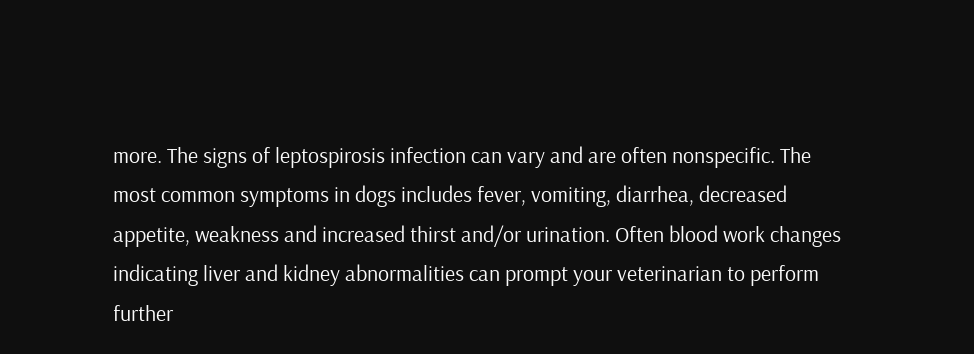more. The signs of leptospirosis infection can vary and are often nonspecific. The most common symptoms in dogs includes fever, vomiting, diarrhea, decreased appetite, weakness and increased thirst and/or urination. Often blood work changes indicating liver and kidney abnormalities can prompt your veterinarian to perform further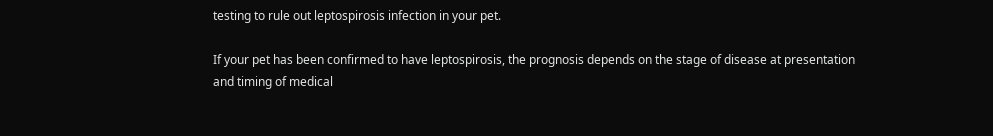testing to rule out leptospirosis infection in your pet.

If your pet has been confirmed to have leptospirosis, the prognosis depends on the stage of disease at presentation and timing of medical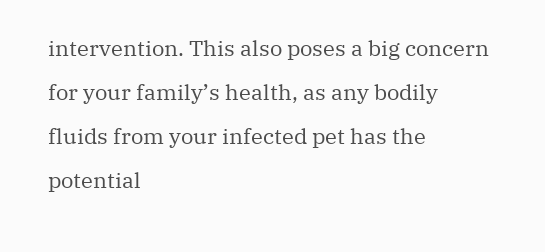intervention. This also poses a big concern for your family’s health, as any bodily fluids from your infected pet has the potential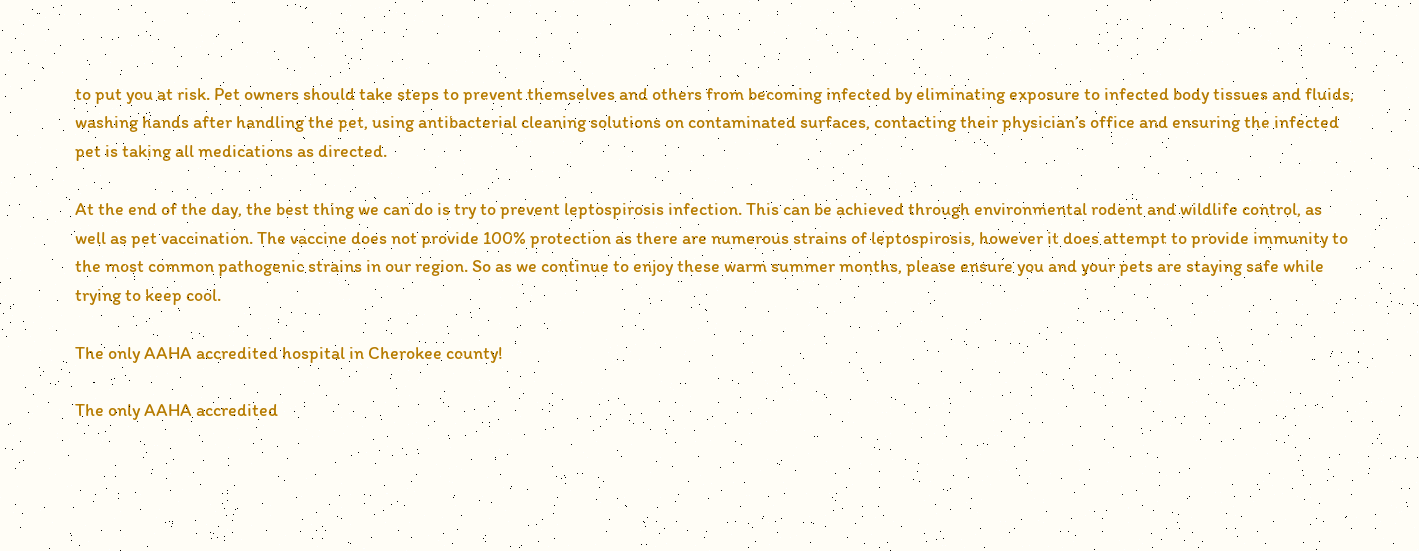to put you at risk. Pet owners should take steps to prevent themselves and others from becoming infected by eliminating exposure to infected body tissues and fluids, washing hands after handling the pet, using antibacterial cleaning solutions on contaminated surfaces, contacting their physician’s office and ensuring the infected pet is taking all medications as directed.

At the end of the day, the best thing we can do is try to prevent leptospirosis infection. This can be achieved through environmental rodent and wildlife control, as well as pet vaccination. The vaccine does not provide 100% protection as there are numerous strains of leptospirosis, however it does attempt to provide immunity to the most common pathogenic strains in our region. So as we continue to enjoy these warm summer months, please ensure you and your pets are staying safe while trying to keep cool.

The only AAHA accredited hospital in Cherokee county!

The only AAHA accredited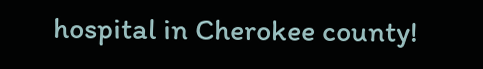hospital in Cherokee county!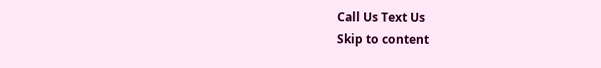Call Us Text Us
Skip to content